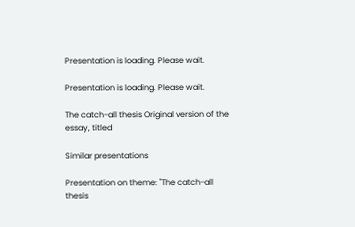Presentation is loading. Please wait.

Presentation is loading. Please wait.

The catch-all thesis Original version of the essay, titled

Similar presentations

Presentation on theme: "The catch-all thesis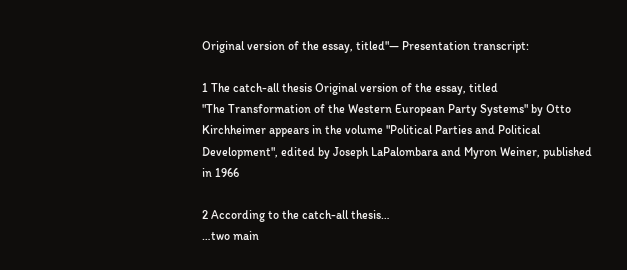Original version of the essay, titled"— Presentation transcript:

1 The catch-all thesis Original version of the essay, titled
"The Transformation of the Western European Party Systems" by Otto Kirchheimer appears in the volume "Political Parties and Political Development", edited by Joseph LaPalombara and Myron Weiner, published in 1966

2 According to the catch-all thesis…
…two main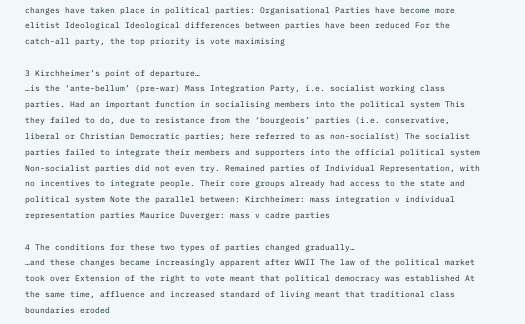changes have taken place in political parties: Organisational Parties have become more elitist Ideological Ideological differences between parties have been reduced For the catch-all party, the top priority is vote maximising

3 Kirchheimer’s point of departure…
…is the ‘ante-bellum’ (pre-war) Mass Integration Party, i.e. socialist working class parties. Had an important function in socialising members into the political system This they failed to do, due to resistance from the ‘bourgeois’ parties (i.e. conservative, liberal or Christian Democratic parties; here referred to as non-socialist) The socialist parties failed to integrate their members and supporters into the official political system Non-socialist parties did not even try. Remained parties of Individual Representation, with no incentives to integrate people. Their core groups already had access to the state and political system Note the parallel between: Kirchheimer: mass integration v individual representation parties Maurice Duverger: mass v cadre parties

4 The conditions for these two types of parties changed gradually…
…and these changes became increasingly apparent after WWII The law of the political market took over Extension of the right to vote meant that political democracy was established At the same time, affluence and increased standard of living meant that traditional class boundaries eroded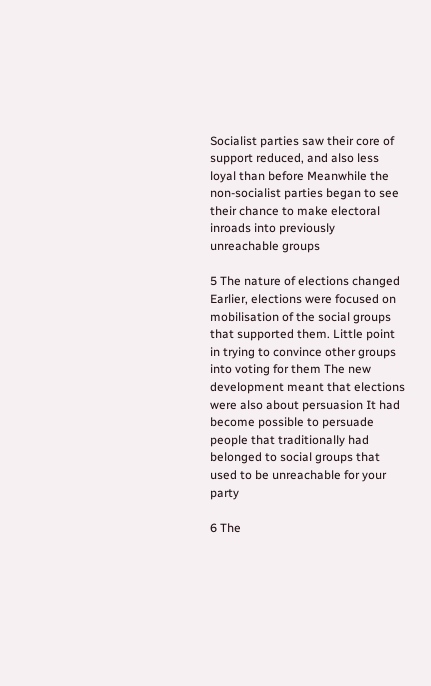Socialist parties saw their core of support reduced, and also less loyal than before Meanwhile the non-socialist parties began to see their chance to make electoral inroads into previously unreachable groups

5 The nature of elections changed
Earlier, elections were focused on mobilisation of the social groups that supported them. Little point in trying to convince other groups into voting for them The new development meant that elections were also about persuasion It had become possible to persuade people that traditionally had belonged to social groups that used to be unreachable for your party

6 The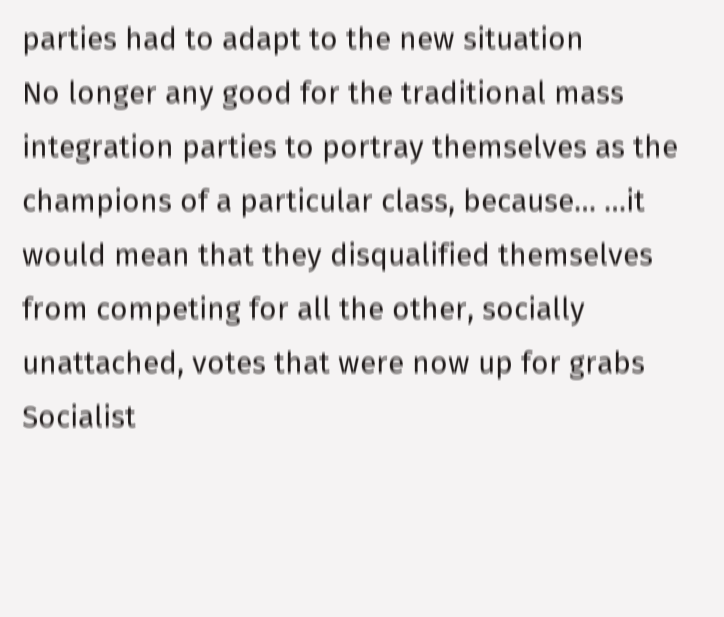parties had to adapt to the new situation
No longer any good for the traditional mass integration parties to portray themselves as the champions of a particular class, because… …it would mean that they disqualified themselves from competing for all the other, socially unattached, votes that were now up for grabs Socialist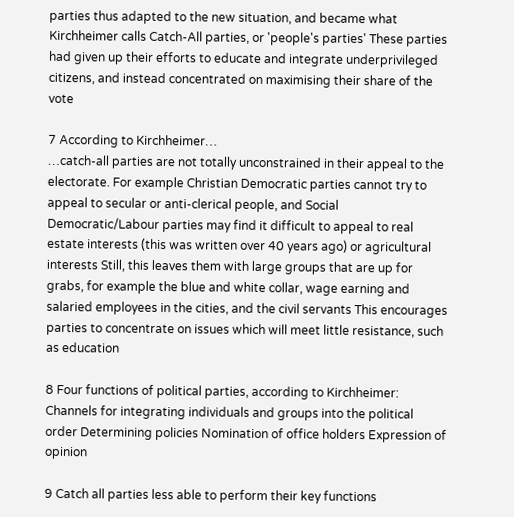parties thus adapted to the new situation, and became what Kirchheimer calls Catch-All parties, or 'people's parties' These parties had given up their efforts to educate and integrate underprivileged citizens, and instead concentrated on maximising their share of the vote

7 According to Kirchheimer…
…catch-all parties are not totally unconstrained in their appeal to the electorate. For example Christian Democratic parties cannot try to appeal to secular or anti-clerical people, and Social Democratic/Labour parties may find it difficult to appeal to real estate interests (this was written over 40 years ago) or agricultural interests Still, this leaves them with large groups that are up for grabs, for example the blue and white collar, wage earning and salaried employees in the cities, and the civil servants This encourages parties to concentrate on issues which will meet little resistance, such as education

8 Four functions of political parties, according to Kirchheimer:
Channels for integrating individuals and groups into the political order Determining policies Nomination of office holders Expression of opinion

9 Catch all parties less able to perform their key functions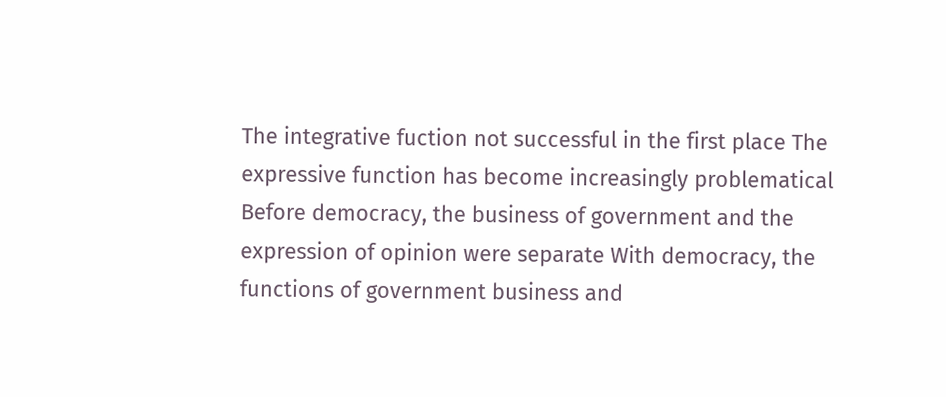The integrative fuction not successful in the first place The expressive function has become increasingly problematical Before democracy, the business of government and the expression of opinion were separate With democracy, the functions of government business and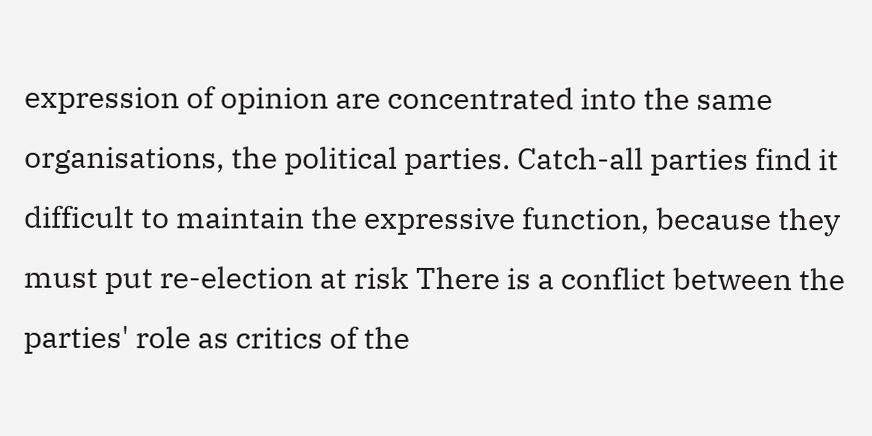expression of opinion are concentrated into the same organisations, the political parties. Catch-all parties find it difficult to maintain the expressive function, because they must put re-election at risk There is a conflict between the parties' role as critics of the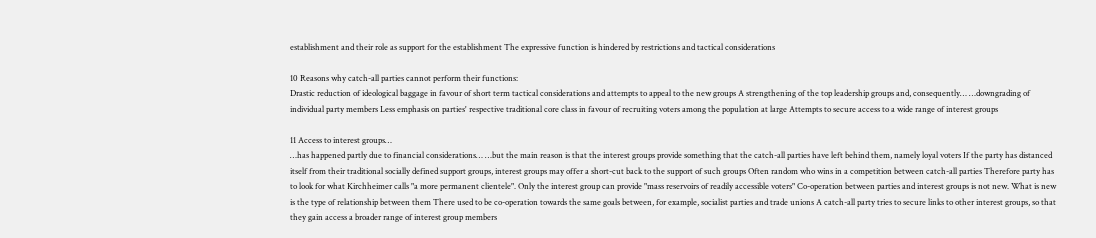establishment and their role as support for the establishment The expressive function is hindered by restrictions and tactical considerations

10 Reasons why catch-all parties cannot perform their functions:
Drastic reduction of ideological baggage in favour of short term tactical considerations and attempts to appeal to the new groups A strengthening of the top leadership groups and, consequently… …downgrading of individual party members Less emphasis on parties' respective traditional core class in favour of recruiting voters among the population at large Attempts to secure access to a wide range of interest groups

11 Access to interest groups…
…has happened partly due to financial considerations… …but the main reason is that the interest groups provide something that the catch-all parties have left behind them, namely loyal voters If the party has distanced itself from their traditional socially defined support groups, interest groups may offer a short-cut back to the support of such groups Often random who wins in a competition between catch-all parties Therefore party has to look for what Kirchheimer calls "a more permanent clientele". Only the interest group can provide "mass reservoirs of readily accessible voters" Co-operation between parties and interest groups is not new. What is new is the type of relationship between them There used to be co-operation towards the same goals between, for example, socialist parties and trade unions A catch-all party tries to secure links to other interest groups, so that they gain access a broader range of interest group members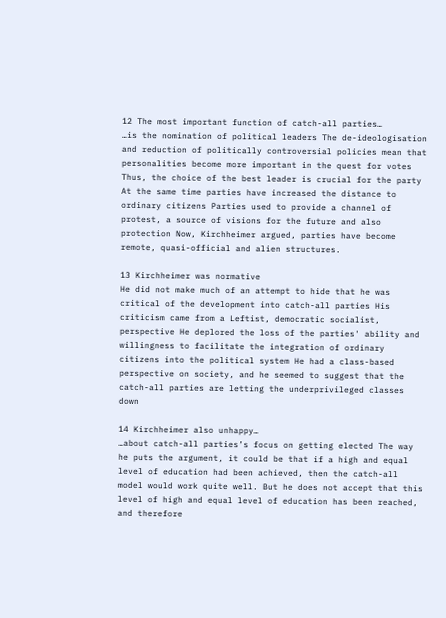12 The most important function of catch-all parties…
…is the nomination of political leaders The de-ideologisation and reduction of politically controversial policies mean that personalities become more important in the quest for votes Thus, the choice of the best leader is crucial for the party At the same time parties have increased the distance to ordinary citizens Parties used to provide a channel of protest, a source of visions for the future and also protection Now, Kirchheimer argued, parties have become remote, quasi-official and alien structures.

13 Kirchheimer was normative
He did not make much of an attempt to hide that he was critical of the development into catch-all parties His criticism came from a Leftist, democratic socialist, perspective He deplored the loss of the parties' ability and willingness to facilitate the integration of ordinary citizens into the political system He had a class-based perspective on society, and he seemed to suggest that the catch-all parties are letting the underprivileged classes down

14 Kirchheimer also unhappy…
…about catch-all parties’s focus on getting elected The way he puts the argument, it could be that if a high and equal level of education had been achieved, then the catch-all model would work quite well. But he does not accept that this level of high and equal level of education has been reached, and therefore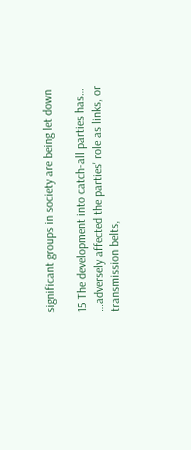significant groups in society are being let down

15 The development into catch-all parties has…
…adversely affected the parties' role as links, or transmission belts,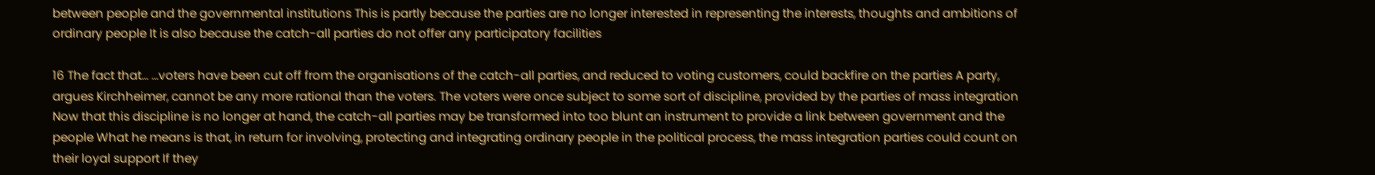between people and the governmental institutions This is partly because the parties are no longer interested in representing the interests, thoughts and ambitions of ordinary people It is also because the catch-all parties do not offer any participatory facilities

16 The fact that… …voters have been cut off from the organisations of the catch-all parties, and reduced to voting customers, could backfire on the parties A party, argues Kirchheimer, cannot be any more rational than the voters. The voters were once subject to some sort of discipline, provided by the parties of mass integration Now that this discipline is no longer at hand, the catch-all parties may be transformed into too blunt an instrument to provide a link between government and the people What he means is that, in return for involving, protecting and integrating ordinary people in the political process, the mass integration parties could count on their loyal support If they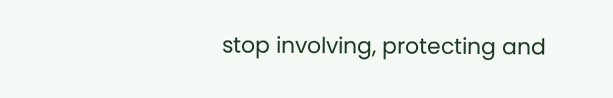stop involving, protecting and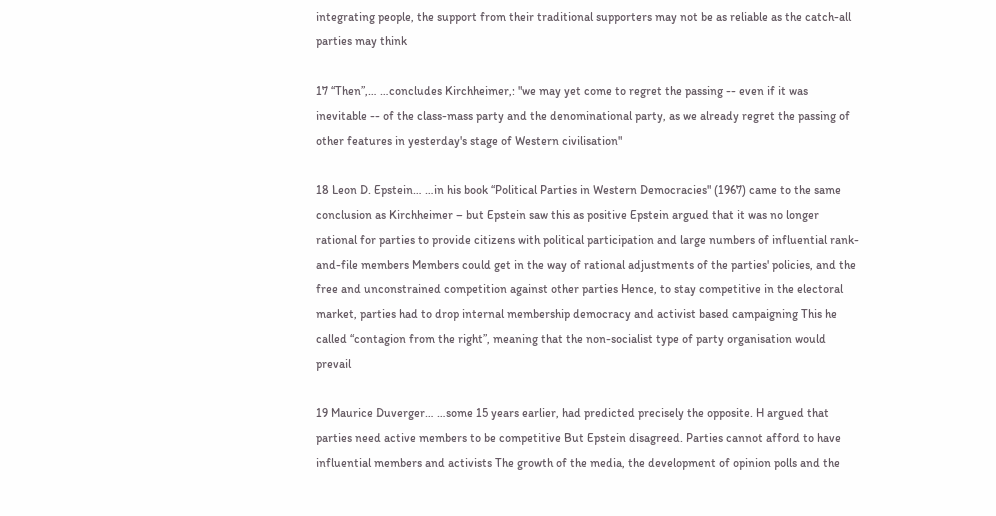integrating people, the support from their traditional supporters may not be as reliable as the catch-all parties may think

17 “Then”,… …concludes Kirchheimer,: "we may yet come to regret the passing -- even if it was inevitable -- of the class-mass party and the denominational party, as we already regret the passing of other features in yesterday's stage of Western civilisation"

18 Leon D. Epstein… …in his book “Political Parties in Western Democracies" (1967) came to the same conclusion as Kirchheimer – but Epstein saw this as positive Epstein argued that it was no longer rational for parties to provide citizens with political participation and large numbers of influential rank-and-file members Members could get in the way of rational adjustments of the parties' policies, and the free and unconstrained competition against other parties Hence, to stay competitive in the electoral market, parties had to drop internal membership democracy and activist based campaigning This he called “contagion from the right”, meaning that the non-socialist type of party organisation would prevail

19 Maurice Duverger… …some 15 years earlier, had predicted precisely the opposite. H argued that parties need active members to be competitive But Epstein disagreed. Parties cannot afford to have influential members and activists The growth of the media, the development of opinion polls and the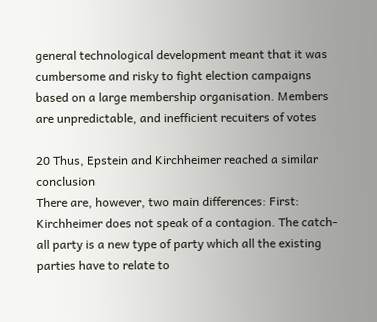general technological development meant that it was cumbersome and risky to fight election campaigns based on a large membership organisation. Members are unpredictable, and inefficient recuiters of votes

20 Thus, Epstein and Kirchheimer reached a similar conclusion
There are, however, two main differences: First: Kirchheimer does not speak of a contagion. The catch-all party is a new type of party which all the existing parties have to relate to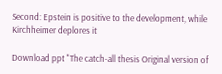Second: Epstein is positive to the development, while Kirchheimer deplores it

Download ppt "The catch-all thesis Original version of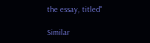the essay, titled"

Similar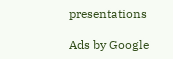presentations

Ads by Google